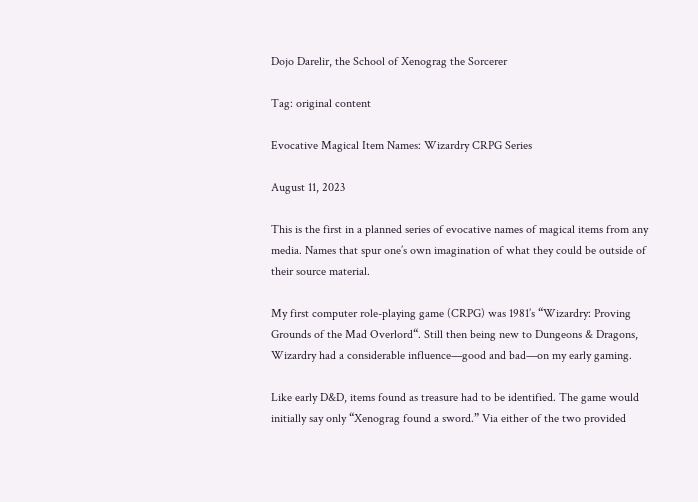Dojo Darelir, the School of Xenograg the Sorcerer

Tag: original content

Evocative Magical Item Names: Wizardry CRPG Series

August 11, 2023

This is the first in a planned series of evocative names of magical items from any media. Names that spur one’s own imagination of what they could be outside of their source material.

My first computer role-playing game (CRPG) was 1981’s “Wizardry: Proving Grounds of the Mad Overlord“. Still then being new to Dungeons & Dragons, Wizardry had a considerable influence—good and bad—on my early gaming.

Like early D&D, items found as treasure had to be identified. The game would initially say only “Xenograg found a sword.” Via either of the two provided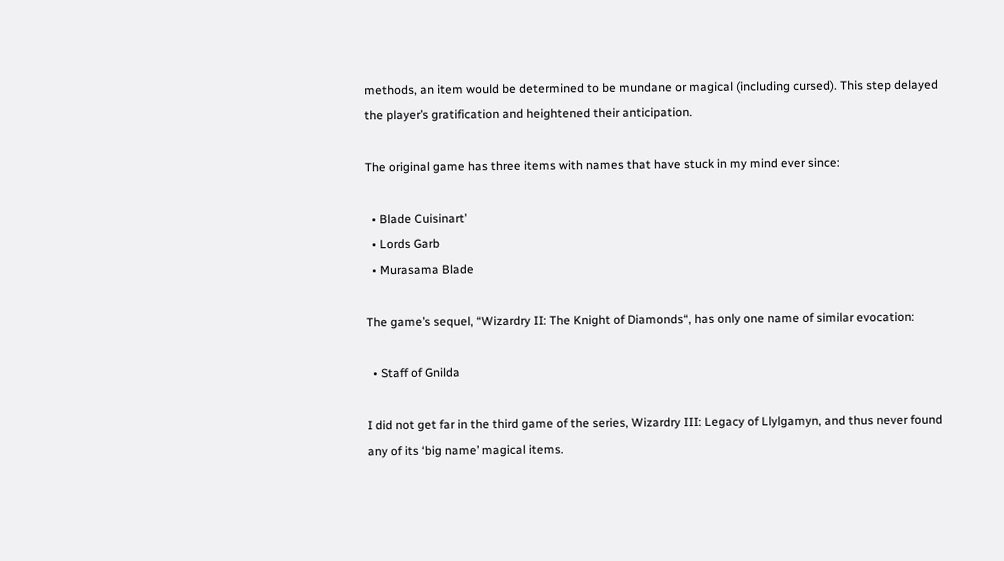methods, an item would be determined to be mundane or magical (including cursed). This step delayed the player’s gratification and heightened their anticipation.

The original game has three items with names that have stuck in my mind ever since:

  • Blade Cuisinart’
  • Lords Garb
  • Murasama Blade

The game’s sequel, “Wizardry II: The Knight of Diamonds“, has only one name of similar evocation:

  • Staff of Gnilda

I did not get far in the third game of the series, Wizardry III: Legacy of Llylgamyn, and thus never found any of its ‘big name’ magical items.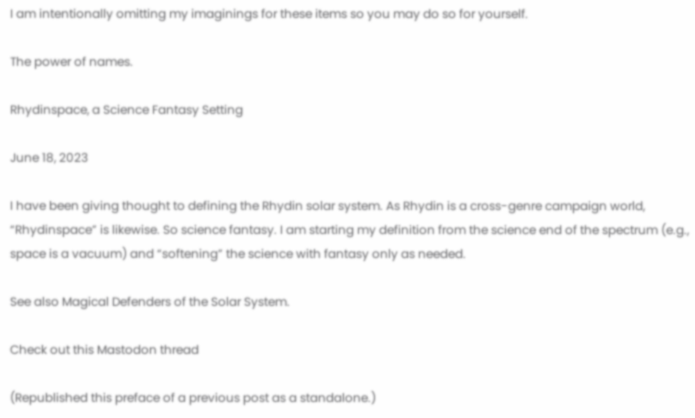I am intentionally omitting my imaginings for these items so you may do so for yourself.

The power of names.

Rhydinspace, a Science Fantasy Setting

June 18, 2023

I have been giving thought to defining the Rhydin solar system. As Rhydin is a cross-genre campaign world, “Rhydinspace” is likewise. So science fantasy. I am starting my definition from the science end of the spectrum (e.g., space is a vacuum) and “softening” the science with fantasy only as needed.

See also Magical Defenders of the Solar System.

Check out this Mastodon thread

(Republished this preface of a previous post as a standalone.)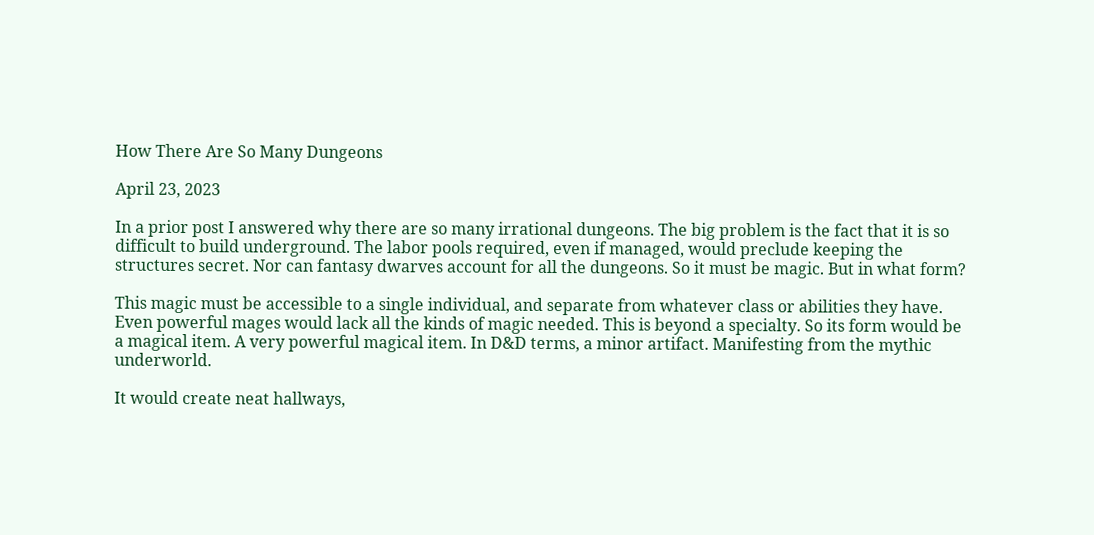How There Are So Many Dungeons

April 23, 2023

In a prior post I answered why there are so many irrational dungeons. The big problem is the fact that it is so difficult to build underground. The labor pools required, even if managed, would preclude keeping the structures secret. Nor can fantasy dwarves account for all the dungeons. So it must be magic. But in what form?

This magic must be accessible to a single individual, and separate from whatever class or abilities they have. Even powerful mages would lack all the kinds of magic needed. This is beyond a specialty. So its form would be a magical item. A very powerful magical item. In D&D terms, a minor artifact. Manifesting from the mythic underworld.

It would create neat hallways,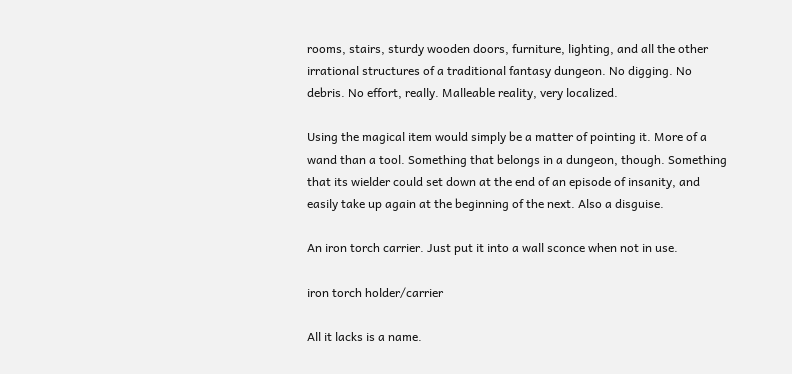rooms, stairs, sturdy wooden doors, furniture, lighting, and all the other irrational structures of a traditional fantasy dungeon. No digging. No debris. No effort, really. Malleable reality, very localized.

Using the magical item would simply be a matter of pointing it. More of a wand than a tool. Something that belongs in a dungeon, though. Something that its wielder could set down at the end of an episode of insanity, and easily take up again at the beginning of the next. Also a disguise.

An iron torch carrier. Just put it into a wall sconce when not in use.

iron torch holder/carrier

All it lacks is a name.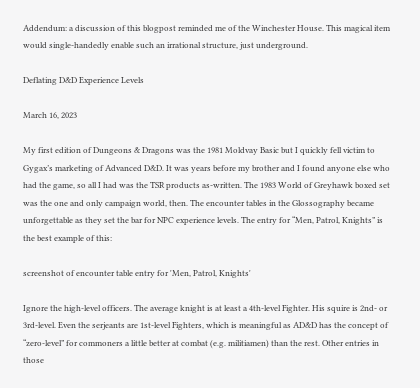Addendum: a discussion of this blogpost reminded me of the Winchester House. This magical item would single-handedly enable such an irrational structure, just underground.

Deflating D&D Experience Levels

March 16, 2023

My first edition of Dungeons & Dragons was the 1981 Moldvay Basic but I quickly fell victim to Gygax’s marketing of Advanced D&D. It was years before my brother and I found anyone else who had the game, so all I had was the TSR products as-written. The 1983 World of Greyhawk boxed set was the one and only campaign world, then. The encounter tables in the Glossography became unforgettable as they set the bar for NPC experience levels. The entry for “Men, Patrol, Knights” is the best example of this:

screenshot of encounter table entry for 'Men, Patrol, Knights'

Ignore the high-level officers. The average knight is at least a 4th-level Fighter. His squire is 2nd- or 3rd-level. Even the serjeants are 1st-level Fighters, which is meaningful as AD&D has the concept of “zero-level” for commoners a little better at combat (e.g. militiamen) than the rest. Other entries in those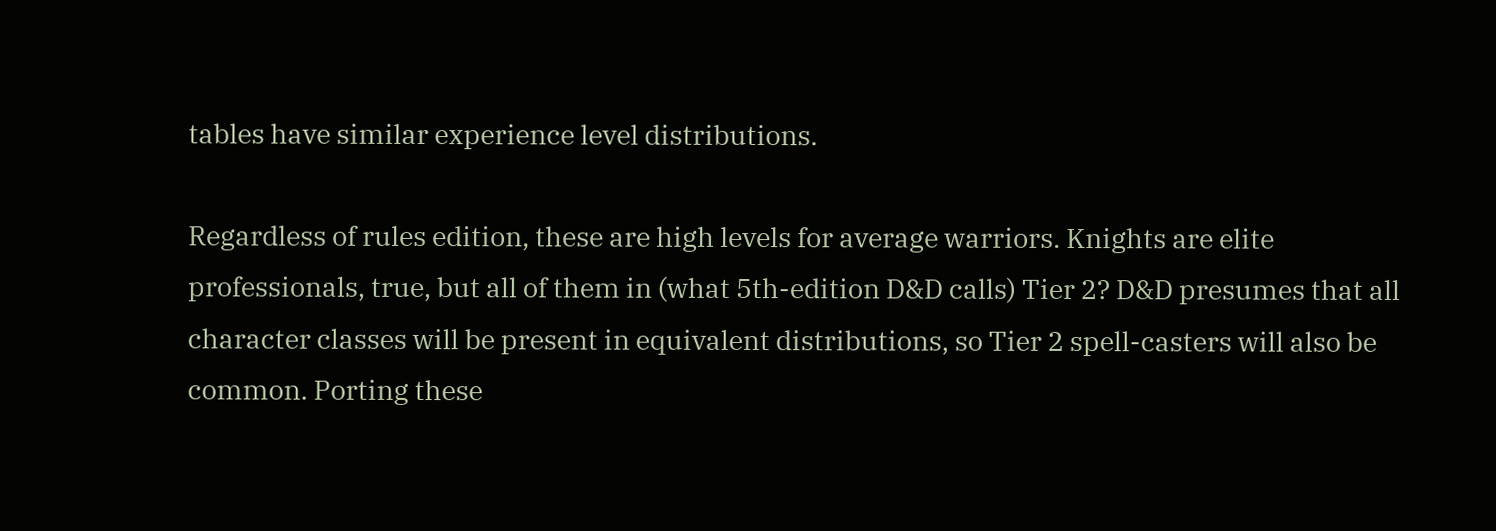tables have similar experience level distributions.

Regardless of rules edition, these are high levels for average warriors. Knights are elite professionals, true, but all of them in (what 5th-edition D&D calls) Tier 2? D&D presumes that all character classes will be present in equivalent distributions, so Tier 2 spell-casters will also be common. Porting these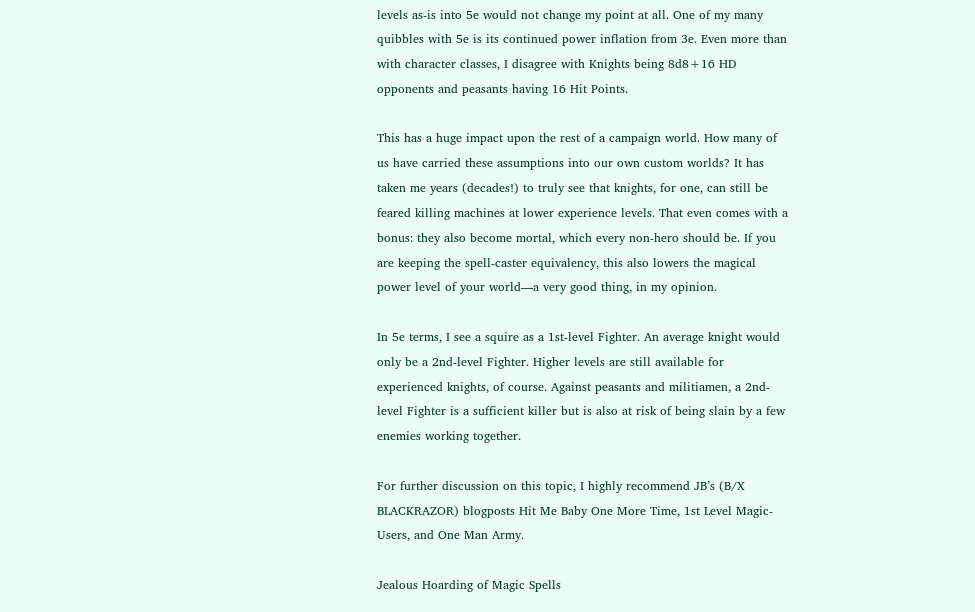levels as-is into 5e would not change my point at all. One of my many quibbles with 5e is its continued power inflation from 3e. Even more than with character classes, I disagree with Knights being 8d8+16 HD opponents and peasants having 16 Hit Points.

This has a huge impact upon the rest of a campaign world. How many of us have carried these assumptions into our own custom worlds? It has taken me years (decades!) to truly see that knights, for one, can still be feared killing machines at lower experience levels. That even comes with a bonus: they also become mortal, which every non-hero should be. If you are keeping the spell-caster equivalency, this also lowers the magical power level of your world—a very good thing, in my opinion.

In 5e terms, I see a squire as a 1st-level Fighter. An average knight would only be a 2nd-level Fighter. Higher levels are still available for experienced knights, of course. Against peasants and militiamen, a 2nd-level Fighter is a sufficient killer but is also at risk of being slain by a few enemies working together.

For further discussion on this topic, I highly recommend JB’s (B/X BLACKRAZOR) blogposts Hit Me Baby One More Time, 1st Level Magic-Users, and One Man Army.

Jealous Hoarding of Magic Spells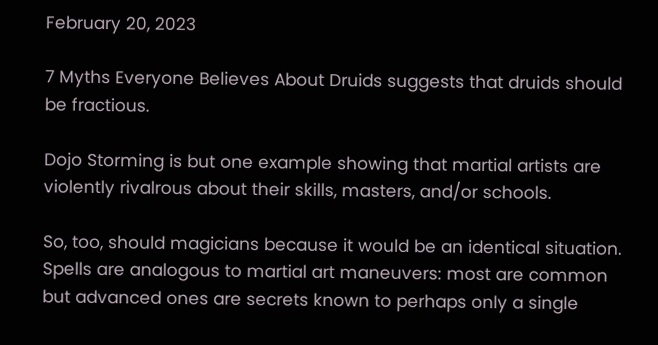February 20, 2023

7 Myths Everyone Believes About Druids suggests that druids should be fractious.

Dojo Storming is but one example showing that martial artists are violently rivalrous about their skills, masters, and/or schools.

So, too, should magicians because it would be an identical situation. Spells are analogous to martial art maneuvers: most are common but advanced ones are secrets known to perhaps only a single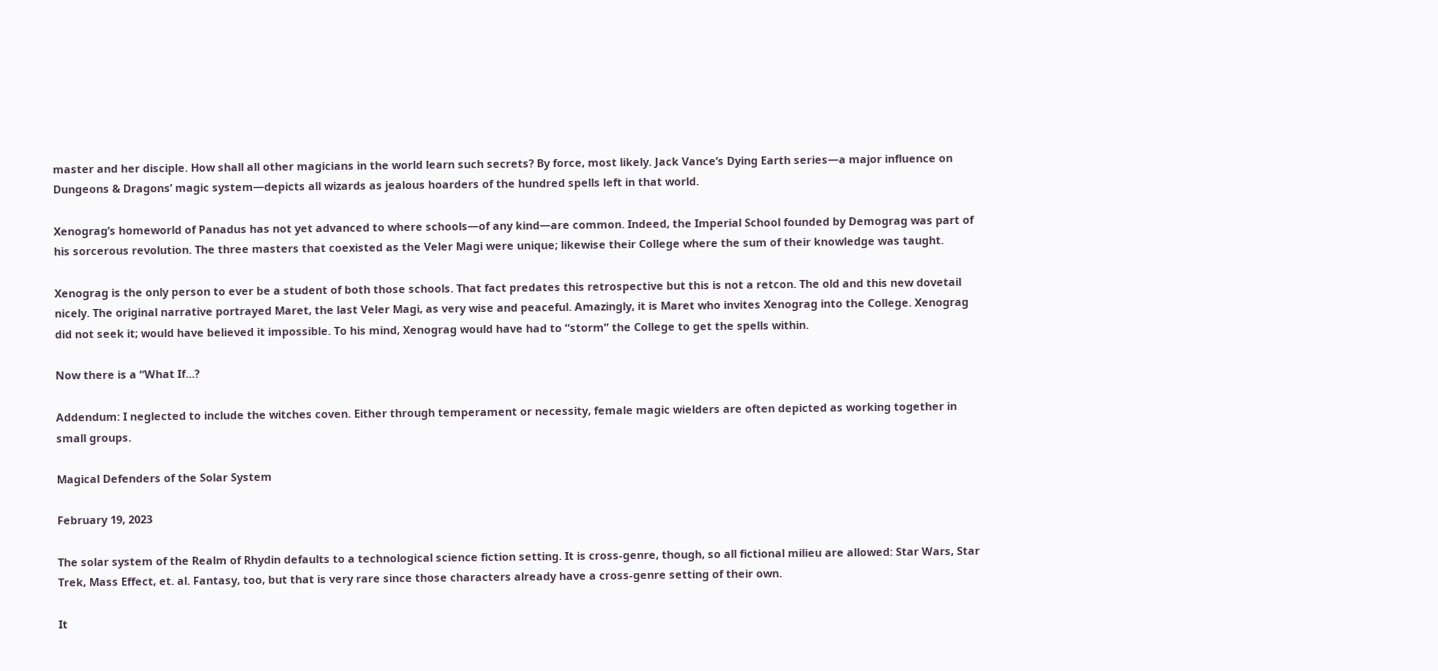master and her disciple. How shall all other magicians in the world learn such secrets? By force, most likely. Jack Vance’s Dying Earth series—a major influence on Dungeons & Dragons’ magic system—depicts all wizards as jealous hoarders of the hundred spells left in that world.

Xenograg’s homeworld of Panadus has not yet advanced to where schools—of any kind—are common. Indeed, the Imperial School founded by Demograg was part of his sorcerous revolution. The three masters that coexisted as the Veler Magi were unique; likewise their College where the sum of their knowledge was taught.

Xenograg is the only person to ever be a student of both those schools. That fact predates this retrospective but this is not a retcon. The old and this new dovetail nicely. The original narrative portrayed Maret, the last Veler Magi, as very wise and peaceful. Amazingly, it is Maret who invites Xenograg into the College. Xenograg did not seek it; would have believed it impossible. To his mind, Xenograg would have had to “storm” the College to get the spells within.

Now there is a “What If…?

Addendum: I neglected to include the witches coven. Either through temperament or necessity, female magic wielders are often depicted as working together in small groups.

Magical Defenders of the Solar System

February 19, 2023

The solar system of the Realm of Rhydin defaults to a technological science fiction setting. It is cross-genre, though, so all fictional milieu are allowed: Star Wars, Star Trek, Mass Effect, et. al. Fantasy, too, but that is very rare since those characters already have a cross-genre setting of their own.

It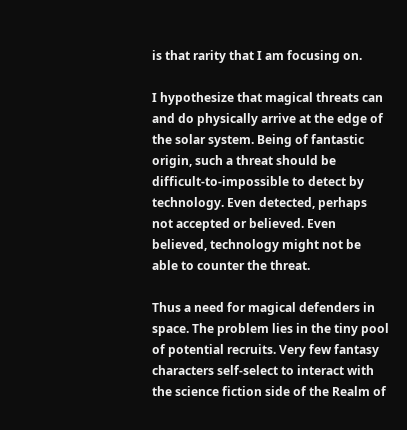is that rarity that I am focusing on.

I hypothesize that magical threats can and do physically arrive at the edge of the solar system. Being of fantastic origin, such a threat should be difficult-to-impossible to detect by technology. Even detected, perhaps not accepted or believed. Even believed, technology might not be able to counter the threat.

Thus a need for magical defenders in space. The problem lies in the tiny pool of potential recruits. Very few fantasy characters self-select to interact with the science fiction side of the Realm of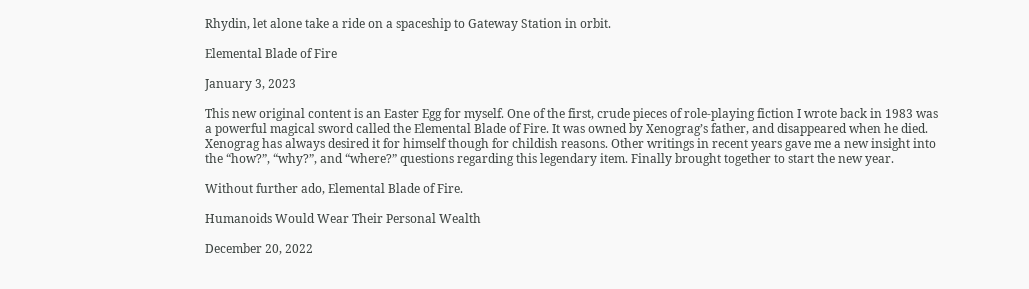Rhydin, let alone take a ride on a spaceship to Gateway Station in orbit.

Elemental Blade of Fire

January 3, 2023

This new original content is an Easter Egg for myself. One of the first, crude pieces of role-playing fiction I wrote back in 1983 was a powerful magical sword called the Elemental Blade of Fire. It was owned by Xenograg’s father, and disappeared when he died. Xenograg has always desired it for himself though for childish reasons. Other writings in recent years gave me a new insight into the “how?”, “why?”, and “where?” questions regarding this legendary item. Finally brought together to start the new year.

Without further ado, Elemental Blade of Fire.

Humanoids Would Wear Their Personal Wealth

December 20, 2022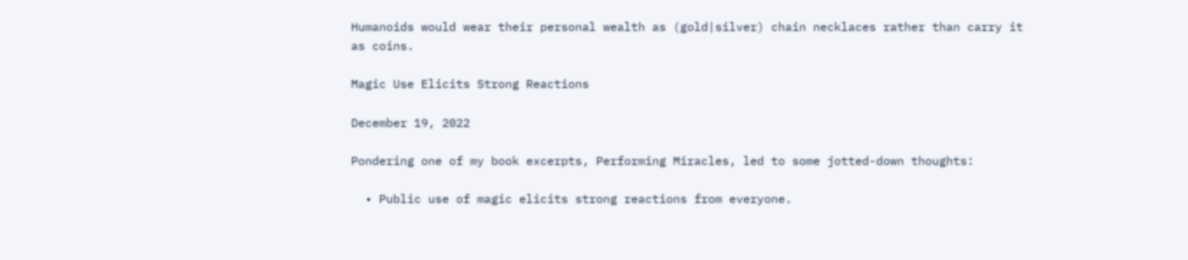Humanoids would wear their personal wealth as (gold|silver) chain necklaces rather than carry it as coins.

Magic Use Elicits Strong Reactions

December 19, 2022

Pondering one of my book excerpts, Performing Miracles, led to some jotted-down thoughts:

  • Public use of magic elicits strong reactions from everyone.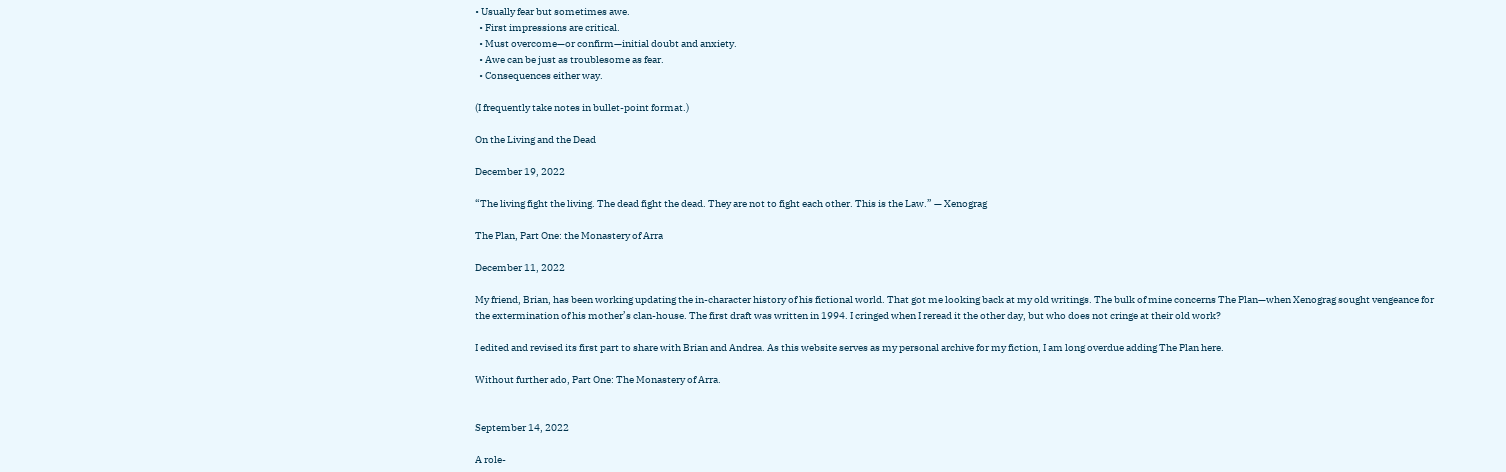• Usually fear but sometimes awe.
  • First impressions are critical.
  • Must overcome—or confirm—initial doubt and anxiety.
  • Awe can be just as troublesome as fear.
  • Consequences either way.

(I frequently take notes in bullet-point format.)

On the Living and the Dead

December 19, 2022

“The living fight the living. The dead fight the dead. They are not to fight each other. This is the Law.” — Xenograg

The Plan, Part One: the Monastery of Arra

December 11, 2022

My friend, Brian, has been working updating the in-character history of his fictional world. That got me looking back at my old writings. The bulk of mine concerns The Plan—when Xenograg sought vengeance for the extermination of his mother’s clan-house. The first draft was written in 1994. I cringed when I reread it the other day, but who does not cringe at their old work?

I edited and revised its first part to share with Brian and Andrea. As this website serves as my personal archive for my fiction, I am long overdue adding The Plan here.

Without further ado, Part One: The Monastery of Arra.


September 14, 2022

A role-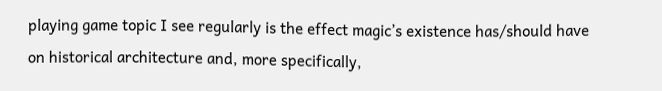playing game topic I see regularly is the effect magic’s existence has/should have on historical architecture and, more specifically,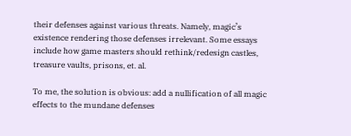their defenses against various threats. Namely, magic’s existence rendering those defenses irrelevant. Some essays include how game masters should rethink/redesign castles, treasure vaults, prisons, et. al.

To me, the solution is obvious: add a nullification of all magic effects to the mundane defenses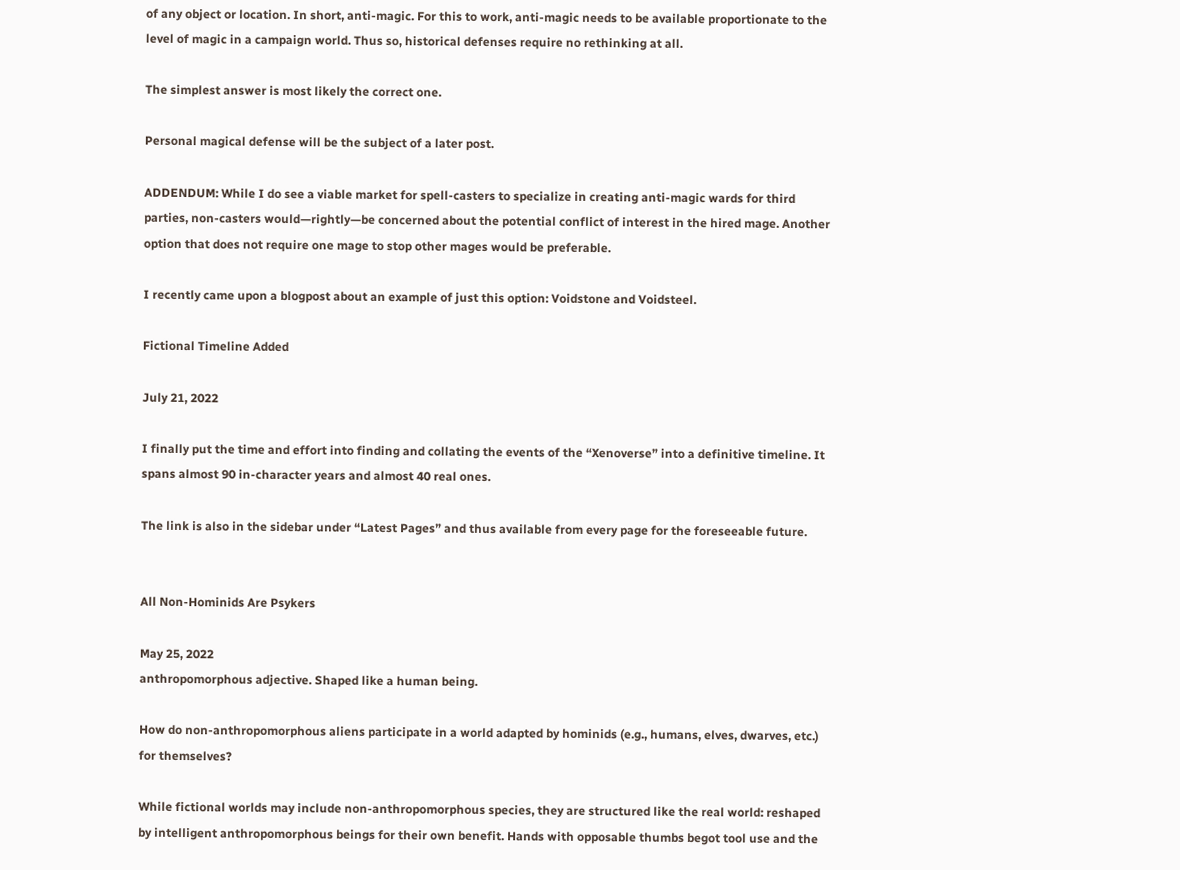of any object or location. In short, anti-magic. For this to work, anti-magic needs to be available proportionate to the level of magic in a campaign world. Thus so, historical defenses require no rethinking at all.

The simplest answer is most likely the correct one.

Personal magical defense will be the subject of a later post.

ADDENDUM: While I do see a viable market for spell-casters to specialize in creating anti-magic wards for third parties, non-casters would—rightly—be concerned about the potential conflict of interest in the hired mage. Another option that does not require one mage to stop other mages would be preferable.

I recently came upon a blogpost about an example of just this option: Voidstone and Voidsteel.

Fictional Timeline Added

July 21, 2022

I finally put the time and effort into finding and collating the events of the “Xenoverse” into a definitive timeline. It spans almost 90 in-character years and almost 40 real ones.

The link is also in the sidebar under “Latest Pages” and thus available from every page for the foreseeable future.


All Non-Hominids Are Psykers

May 25, 2022
anthropomorphous adjective. Shaped like a human being.

How do non-anthropomorphous aliens participate in a world adapted by hominids (e.g., humans, elves, dwarves, etc.) for themselves?

While fictional worlds may include non-anthropomorphous species, they are structured like the real world: reshaped by intelligent anthropomorphous beings for their own benefit. Hands with opposable thumbs begot tool use and the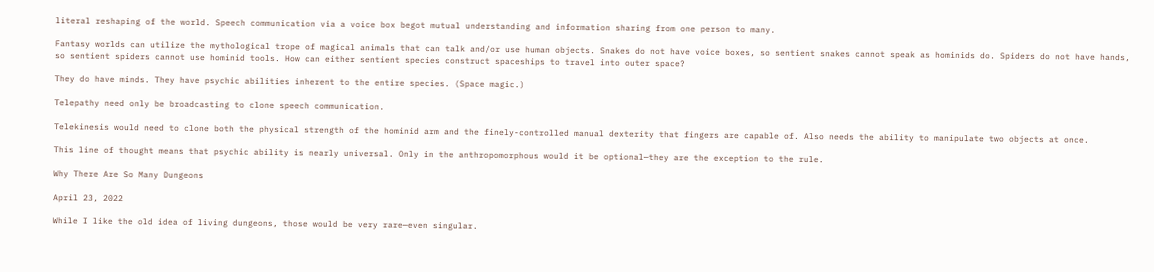literal reshaping of the world. Speech communication via a voice box begot mutual understanding and information sharing from one person to many.

Fantasy worlds can utilize the mythological trope of magical animals that can talk and/or use human objects. Snakes do not have voice boxes, so sentient snakes cannot speak as hominids do. Spiders do not have hands, so sentient spiders cannot use hominid tools. How can either sentient species construct spaceships to travel into outer space?

They do have minds. They have psychic abilities inherent to the entire species. (Space magic.)

Telepathy need only be broadcasting to clone speech communication.

Telekinesis would need to clone both the physical strength of the hominid arm and the finely-controlled manual dexterity that fingers are capable of. Also needs the ability to manipulate two objects at once.

This line of thought means that psychic ability is nearly universal. Only in the anthropomorphous would it be optional—they are the exception to the rule.

Why There Are So Many Dungeons

April 23, 2022

While I like the old idea of living dungeons, those would be very rare—even singular.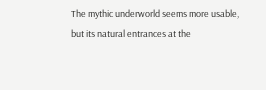The mythic underworld seems more usable, but its natural entrances at the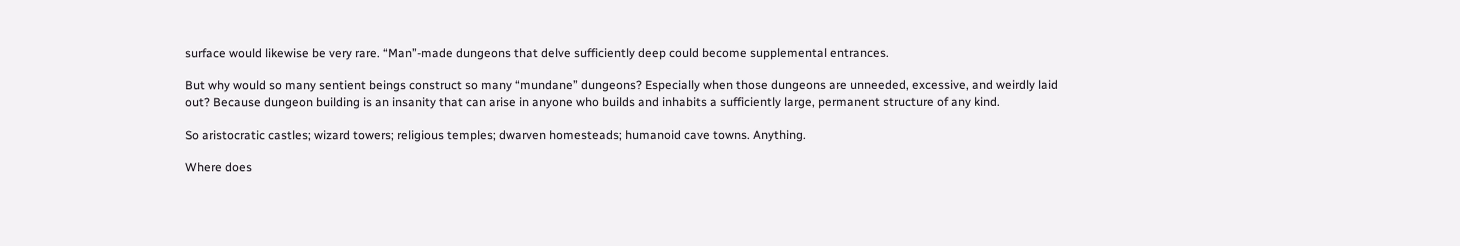surface would likewise be very rare. “Man”-made dungeons that delve sufficiently deep could become supplemental entrances.

But why would so many sentient beings construct so many “mundane” dungeons? Especially when those dungeons are unneeded, excessive, and weirdly laid out? Because dungeon building is an insanity that can arise in anyone who builds and inhabits a sufficiently large, permanent structure of any kind.

So aristocratic castles; wizard towers; religious temples; dwarven homesteads; humanoid cave towns. Anything.

Where does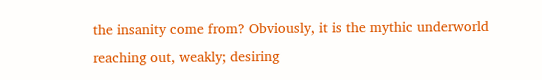the insanity come from? Obviously, it is the mythic underworld reaching out, weakly; desiring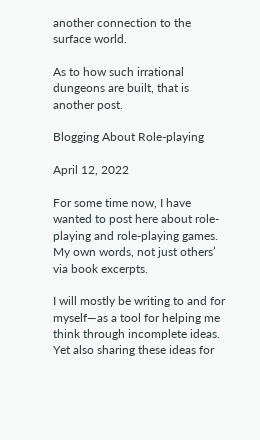another connection to the surface world.

As to how such irrational dungeons are built, that is another post.

Blogging About Role-playing

April 12, 2022

For some time now, I have wanted to post here about role-playing and role-playing games. My own words, not just others’ via book excerpts.

I will mostly be writing to and for myself—as a tool for helping me think through incomplete ideas. Yet also sharing these ideas for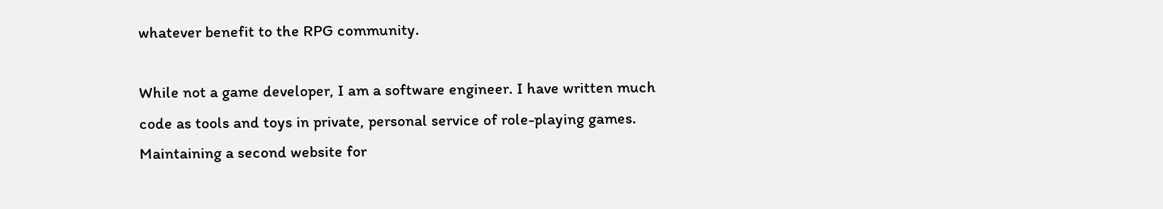whatever benefit to the RPG community.

While not a game developer, I am a software engineer. I have written much code as tools and toys in private, personal service of role-playing games. Maintaining a second website for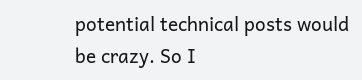potential technical posts would be crazy. So I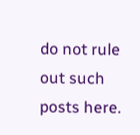do not rule out such posts here.